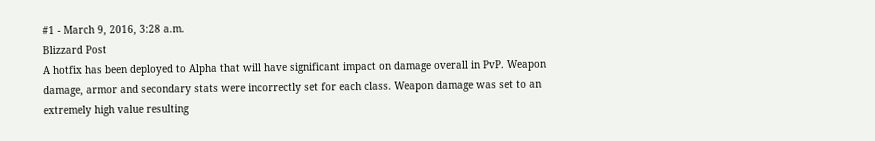#1 - March 9, 2016, 3:28 a.m.
Blizzard Post
A hotfix has been deployed to Alpha that will have significant impact on damage overall in PvP. Weapon damage, armor and secondary stats were incorrectly set for each class. Weapon damage was set to an extremely high value resulting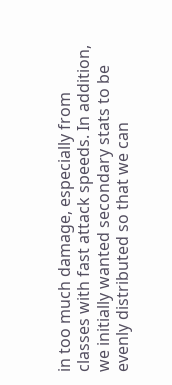in too much damage, especially from classes with fast attack speeds. In addition, we initially wanted secondary stats to be evenly distributed so that we can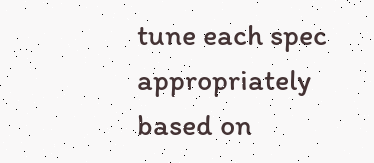tune each spec appropriately based on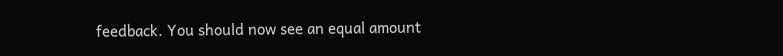feedback. You should now see an equal amount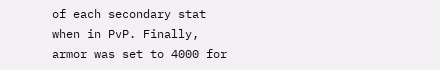of each secondary stat when in PvP. Finally, armor was set to 4000 for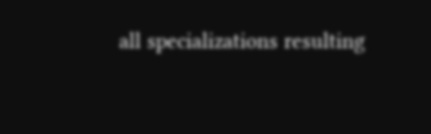all specializations resulting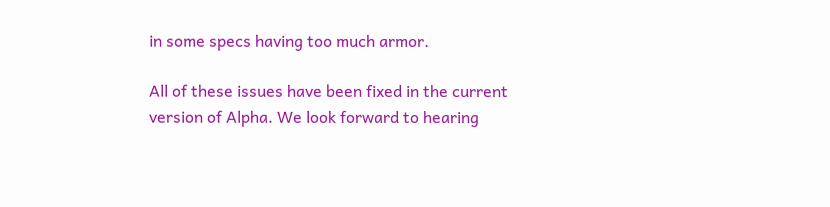in some specs having too much armor.

All of these issues have been fixed in the current version of Alpha. We look forward to hearing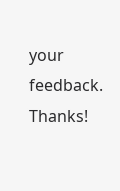your feedback. Thanks!